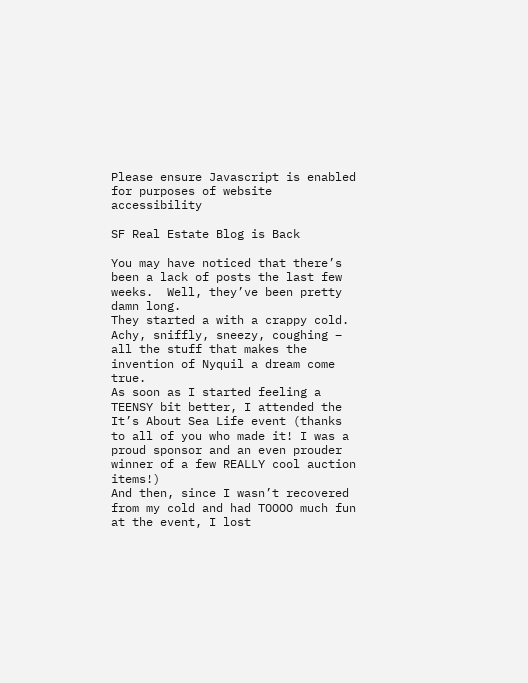Please ensure Javascript is enabled for purposes of website accessibility

SF Real Estate Blog is Back

You may have noticed that there’s been a lack of posts the last few weeks.  Well, they’ve been pretty damn long.
They started a with a crappy cold.  Achy, sniffly, sneezy, coughing – all the stuff that makes the invention of Nyquil a dream come true.
As soon as I started feeling a TEENSY bit better, I attended the It’s About Sea Life event (thanks to all of you who made it! I was a proud sponsor and an even prouder winner of a few REALLY cool auction items!)
And then, since I wasn’t recovered from my cold and had TOOOO much fun at the event, I lost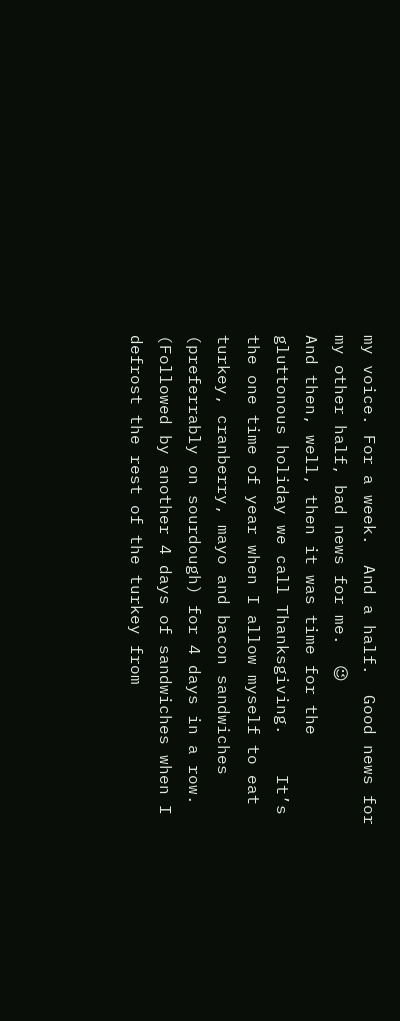my voice. For a week.  And a half.  Good news for my other half, bad news for me.  😉
And then, well, then it was time for the gluttonous holiday we call Thanksgiving.    It’s the one time of year when I allow myself to eat turkey, cranberry, mayo and bacon sandwiches (preferrably on sourdough) for 4 days in a row.  (Followed by another 4 days of sandwiches when I defrost the rest of the turkey from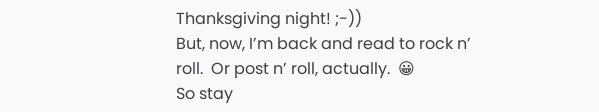Thanksgiving night! ;-))
But, now, I’m back and read to rock n’ roll.  Or post n’ roll, actually.  😀
So stay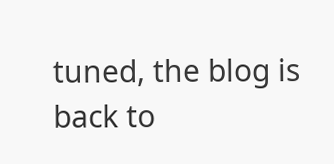tuned, the blog is back to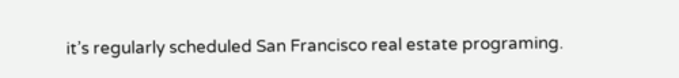it’s regularly scheduled San Francisco real estate programing.